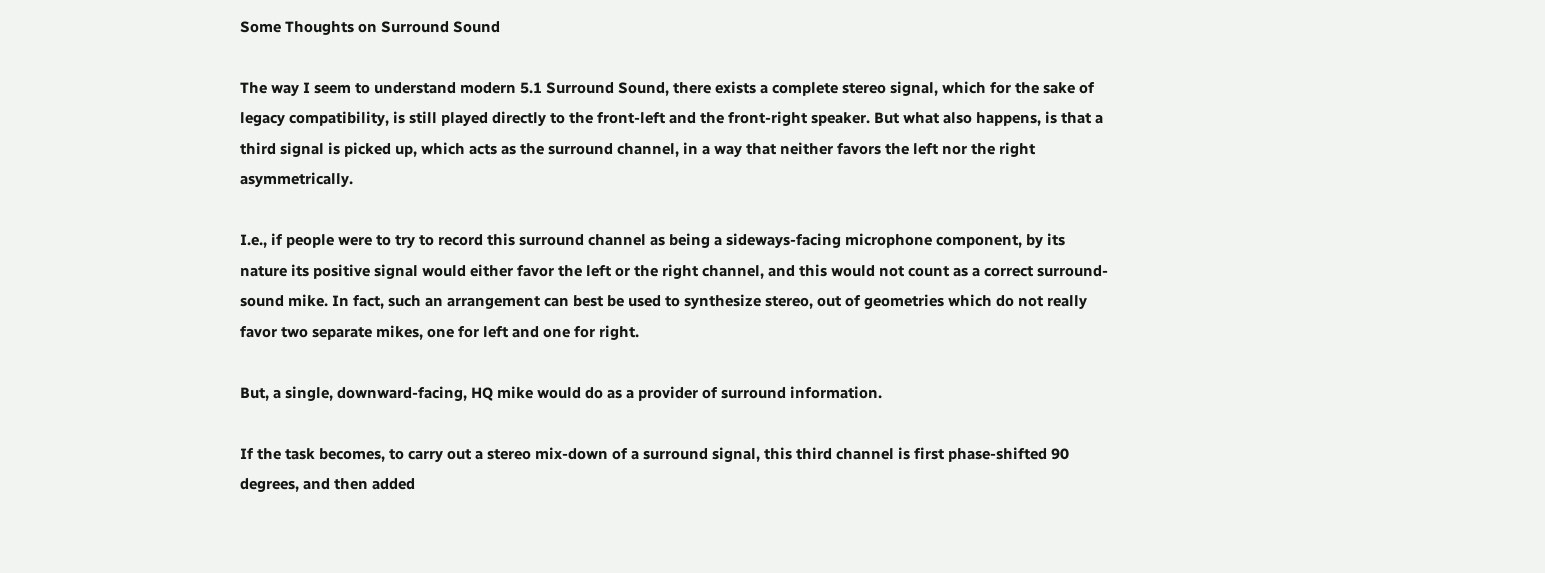Some Thoughts on Surround Sound

The way I seem to understand modern 5.1 Surround Sound, there exists a complete stereo signal, which for the sake of legacy compatibility, is still played directly to the front-left and the front-right speaker. But what also happens, is that a third signal is picked up, which acts as the surround channel, in a way that neither favors the left nor the right asymmetrically.

I.e., if people were to try to record this surround channel as being a sideways-facing microphone component, by its nature its positive signal would either favor the left or the right channel, and this would not count as a correct surround-sound mike. In fact, such an arrangement can best be used to synthesize stereo, out of geometries which do not really favor two separate mikes, one for left and one for right.

But, a single, downward-facing, HQ mike would do as a provider of surround information.

If the task becomes, to carry out a stereo mix-down of a surround signal, this third channel is first phase-shifted 90 degrees, and then added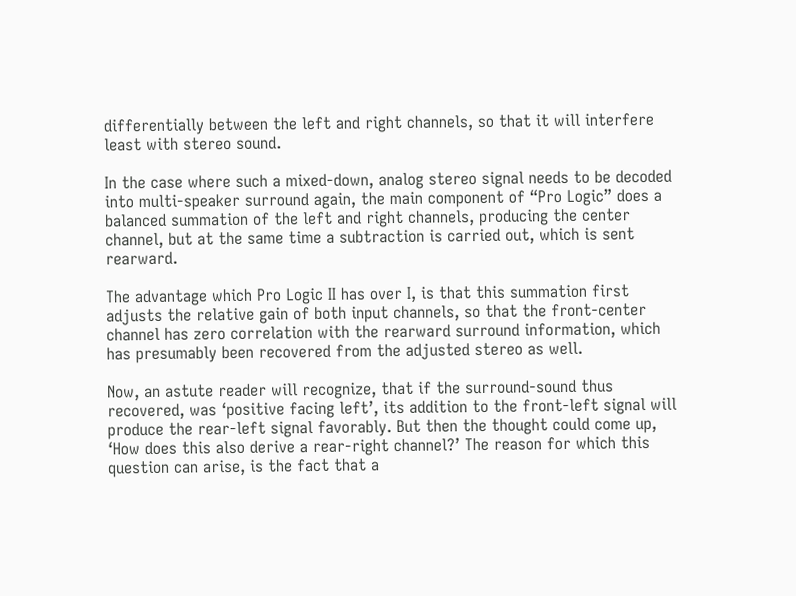differentially between the left and right channels, so that it will interfere least with stereo sound.

In the case where such a mixed-down, analog stereo signal needs to be decoded into multi-speaker surround again, the main component of “Pro Logic” does a balanced summation of the left and right channels, producing the center channel, but at the same time a subtraction is carried out, which is sent rearward.

The advantage which Pro Logic II has over I, is that this summation first adjusts the relative gain of both input channels, so that the front-center channel has zero correlation with the rearward surround information, which has presumably been recovered from the adjusted stereo as well.

Now, an astute reader will recognize, that if the surround-sound thus recovered, was ‘positive facing left’, its addition to the front-left signal will produce the rear-left signal favorably. But then the thought could come up, ‘How does this also derive a rear-right channel?’ The reason for which this question can arise, is the fact that a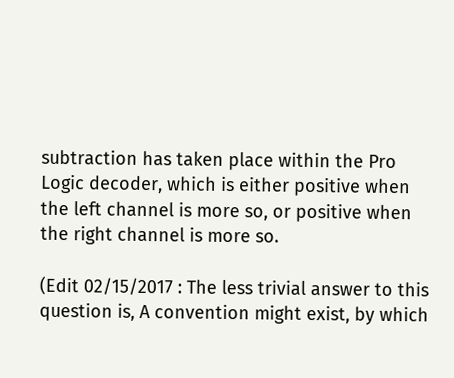subtraction has taken place within the Pro Logic decoder, which is either positive when the left channel is more so, or positive when the right channel is more so.

(Edit 02/15/2017 : The less trivial answer to this question is, A convention might exist, by which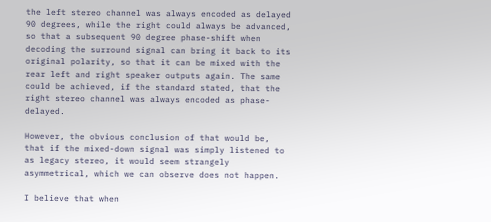the left stereo channel was always encoded as delayed 90 degrees, while the right could always be advanced, so that a subsequent 90 degree phase-shift when decoding the surround signal can bring it back to its original polarity, so that it can be mixed with the rear left and right speaker outputs again. The same could be achieved, if the standard stated, that the right stereo channel was always encoded as phase-delayed.

However, the obvious conclusion of that would be, that if the mixed-down signal was simply listened to as legacy stereo, it would seem strangely asymmetrical, which we can observe does not happen.

I believe that when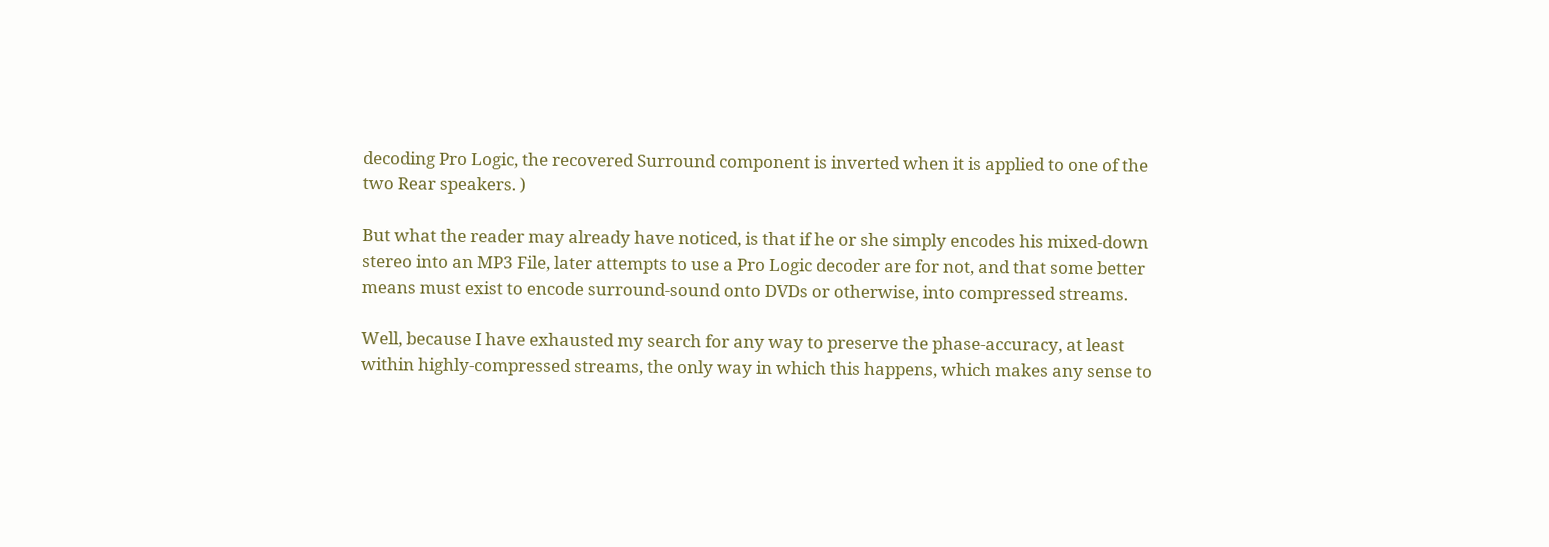decoding Pro Logic, the recovered Surround component is inverted when it is applied to one of the two Rear speakers. )

But what the reader may already have noticed, is that if he or she simply encodes his mixed-down stereo into an MP3 File, later attempts to use a Pro Logic decoder are for not, and that some better means must exist to encode surround-sound onto DVDs or otherwise, into compressed streams.

Well, because I have exhausted my search for any way to preserve the phase-accuracy, at least within highly-compressed streams, the only way in which this happens, which makes any sense to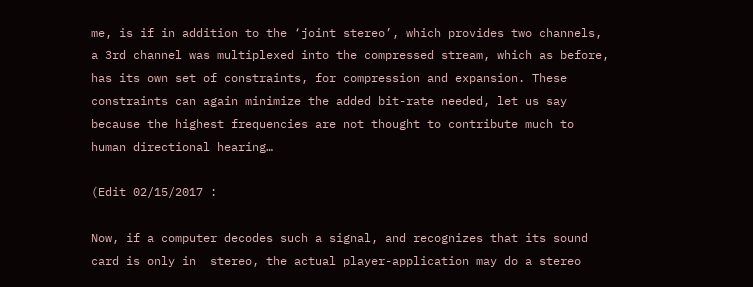me, is if in addition to the ‘joint stereo’, which provides two channels, a 3rd channel was multiplexed into the compressed stream, which as before, has its own set of constraints, for compression and expansion. These constraints can again minimize the added bit-rate needed, let us say because the highest frequencies are not thought to contribute much to human directional hearing…

(Edit 02/15/2017 :

Now, if a computer decodes such a signal, and recognizes that its sound card is only in  stereo, the actual player-application may do a stereo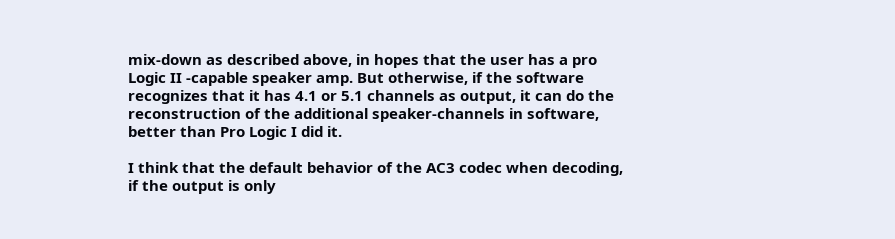mix-down as described above, in hopes that the user has a pro Logic II -capable speaker amp. But otherwise, if the software recognizes that it has 4.1 or 5.1 channels as output, it can do the reconstruction of the additional speaker-channels in software, better than Pro Logic I did it.

I think that the default behavior of the AC3 codec when decoding, if the output is only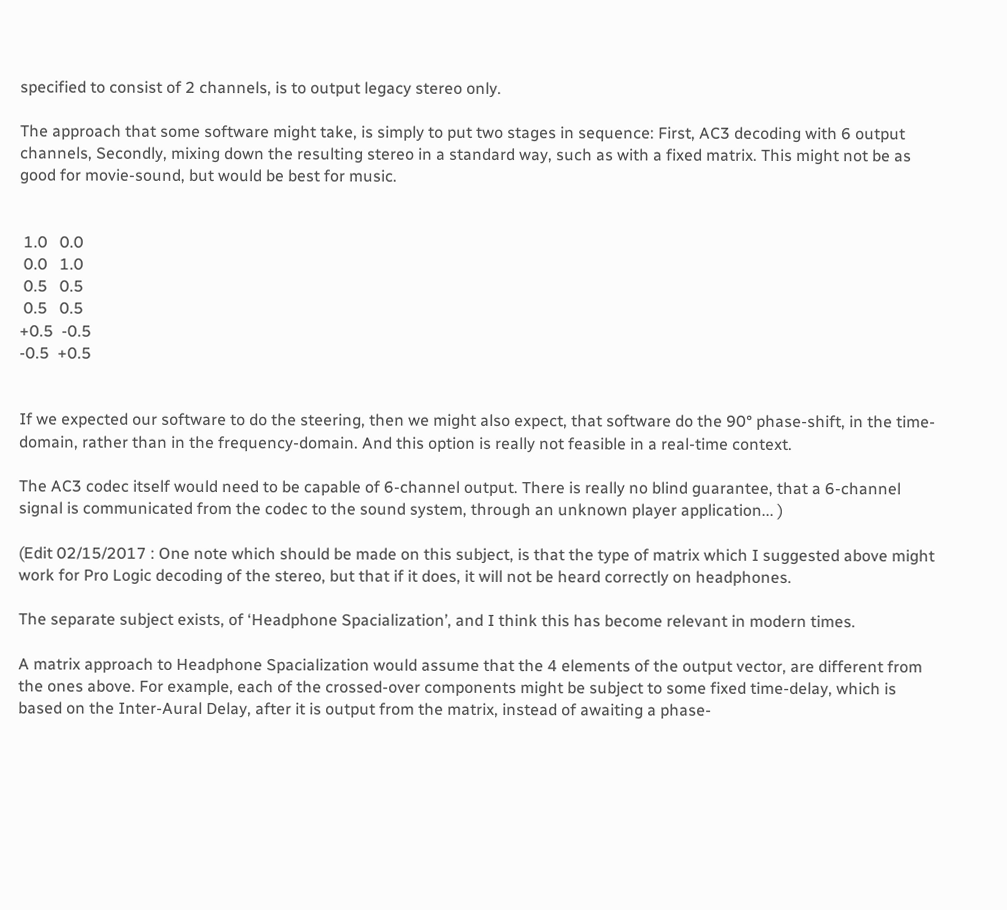specified to consist of 2 channels, is to output legacy stereo only.

The approach that some software might take, is simply to put two stages in sequence: First, AC3 decoding with 6 output channels, Secondly, mixing down the resulting stereo in a standard way, such as with a fixed matrix. This might not be as good for movie-sound, but would be best for music.


 1.0   0.0
 0.0   1.0
 0.5   0.5
 0.5   0.5
+0.5  -0.5
-0.5  +0.5


If we expected our software to do the steering, then we might also expect, that software do the 90° phase-shift, in the time-domain, rather than in the frequency-domain. And this option is really not feasible in a real-time context.

The AC3 codec itself would need to be capable of 6-channel output. There is really no blind guarantee, that a 6-channel signal is communicated from the codec to the sound system, through an unknown player application... )

(Edit 02/15/2017 : One note which should be made on this subject, is that the type of matrix which I suggested above might work for Pro Logic decoding of the stereo, but that if it does, it will not be heard correctly on headphones.

The separate subject exists, of ‘Headphone Spacialization’, and I think this has become relevant in modern times.

A matrix approach to Headphone Spacialization would assume that the 4 elements of the output vector, are different from the ones above. For example, each of the crossed-over components might be subject to some fixed time-delay, which is based on the Inter-Aural Delay, after it is output from the matrix, instead of awaiting a phase-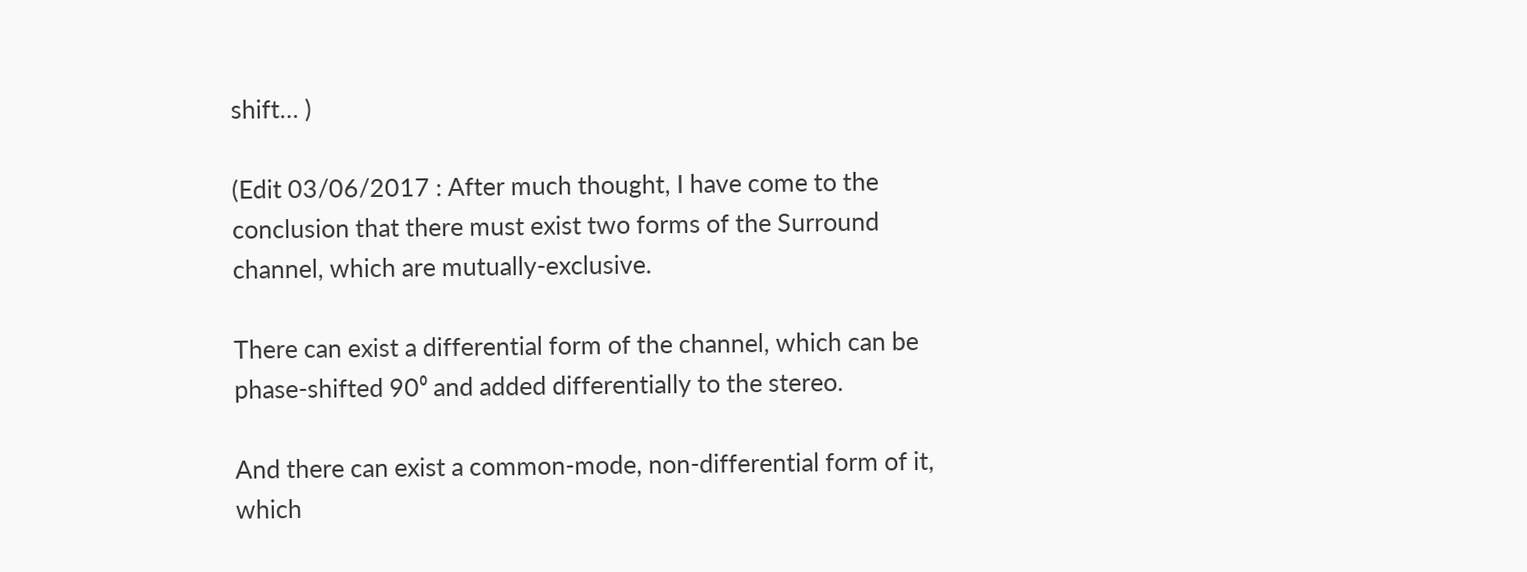shift… )

(Edit 03/06/2017 : After much thought, I have come to the conclusion that there must exist two forms of the Surround channel, which are mutually-exclusive.

There can exist a differential form of the channel, which can be phase-shifted 90⁰ and added differentially to the stereo.

And there can exist a common-mode, non-differential form of it, which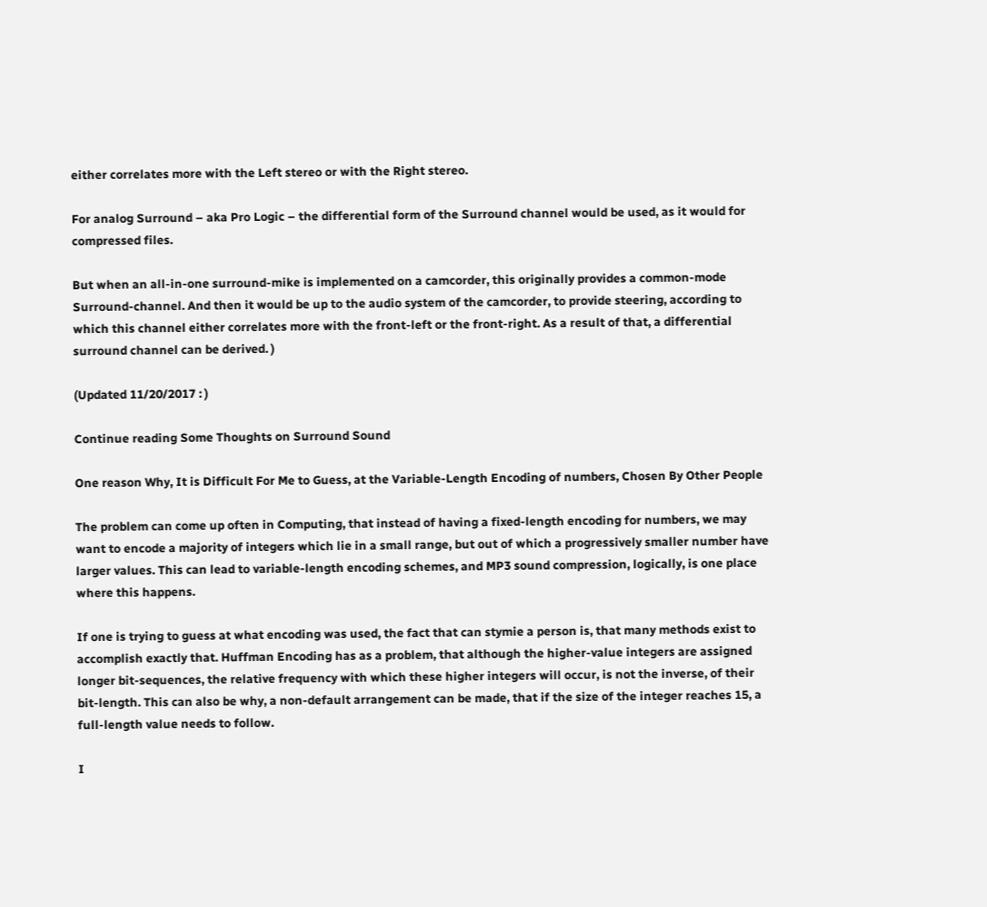either correlates more with the Left stereo or with the Right stereo.

For analog Surround – aka Pro Logic – the differential form of the Surround channel would be used, as it would for compressed files.

But when an all-in-one surround-mike is implemented on a camcorder, this originally provides a common-mode Surround-channel. And then it would be up to the audio system of the camcorder, to provide steering, according to which this channel either correlates more with the front-left or the front-right. As a result of that, a differential surround channel can be derived. )

(Updated 11/20/2017 : )

Continue reading Some Thoughts on Surround Sound

One reason Why, It is Difficult For Me to Guess, at the Variable-Length Encoding of numbers, Chosen By Other People

The problem can come up often in Computing, that instead of having a fixed-length encoding for numbers, we may want to encode a majority of integers which lie in a small range, but out of which a progressively smaller number have larger values. This can lead to variable-length encoding schemes, and MP3 sound compression, logically, is one place where this happens.

If one is trying to guess at what encoding was used, the fact that can stymie a person is, that many methods exist to accomplish exactly that. Huffman Encoding has as a problem, that although the higher-value integers are assigned longer bit-sequences, the relative frequency with which these higher integers will occur, is not the inverse, of their bit-length. This can also be why, a non-default arrangement can be made, that if the size of the integer reaches 15, a full-length value needs to follow.

I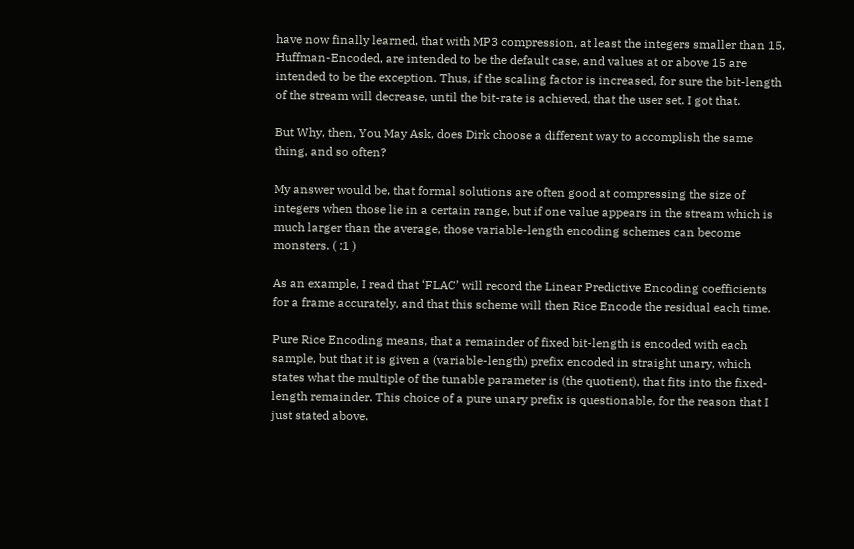have now finally learned, that with MP3 compression, at least the integers smaller than 15, Huffman-Encoded, are intended to be the default case, and values at or above 15 are intended to be the exception. Thus, if the scaling factor is increased, for sure the bit-length of the stream will decrease, until the bit-rate is achieved, that the user set. I got that.

But Why, then, You May Ask, does Dirk choose a different way to accomplish the same thing, and so often?

My answer would be, that formal solutions are often good at compressing the size of integers when those lie in a certain range, but if one value appears in the stream which is much larger than the average, those variable-length encoding schemes can become monsters. ( :1 )

As an example, I read that ‘FLAC’ will record the Linear Predictive Encoding coefficients for a frame accurately, and that this scheme will then Rice Encode the residual each time.

Pure Rice Encoding means, that a remainder of fixed bit-length is encoded with each sample, but that it is given a (variable-length) prefix encoded in straight unary, which states what the multiple of the tunable parameter is (the quotient), that fits into the fixed-length remainder. This choice of a pure unary prefix is questionable, for the reason that I just stated above.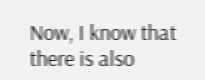Now, I know that there is also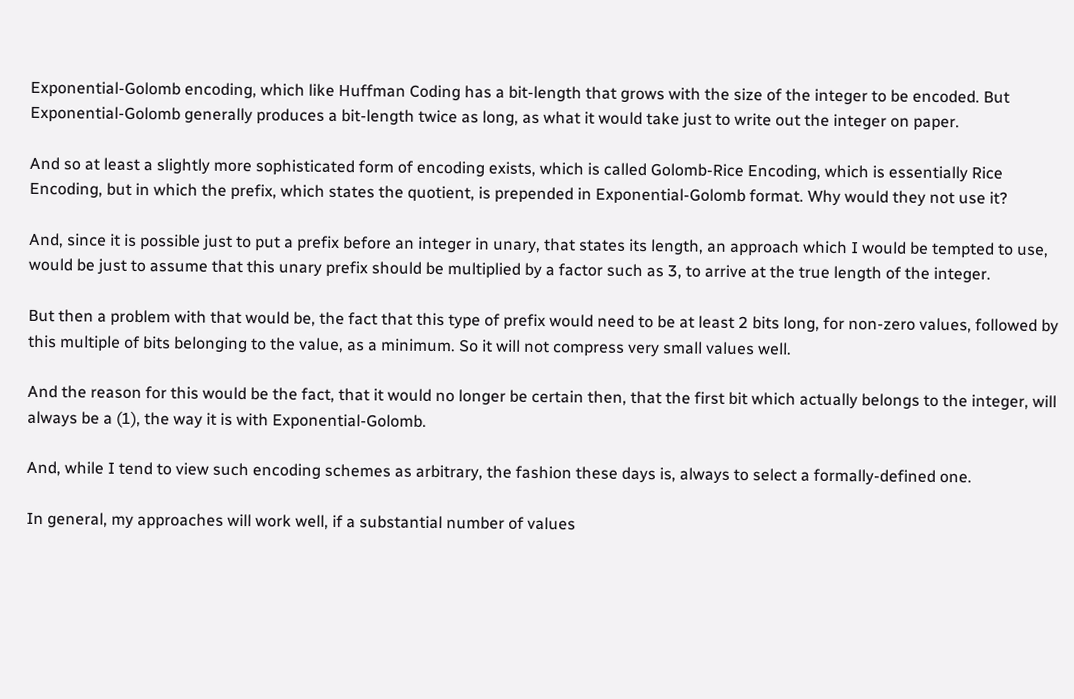Exponential-Golomb encoding, which like Huffman Coding has a bit-length that grows with the size of the integer to be encoded. But Exponential-Golomb generally produces a bit-length twice as long, as what it would take just to write out the integer on paper.

And so at least a slightly more sophisticated form of encoding exists, which is called Golomb-Rice Encoding, which is essentially Rice Encoding, but in which the prefix, which states the quotient, is prepended in Exponential-Golomb format. Why would they not use it?

And, since it is possible just to put a prefix before an integer in unary, that states its length, an approach which I would be tempted to use, would be just to assume that this unary prefix should be multiplied by a factor such as 3, to arrive at the true length of the integer.

But then a problem with that would be, the fact that this type of prefix would need to be at least 2 bits long, for non-zero values, followed by this multiple of bits belonging to the value, as a minimum. So it will not compress very small values well.

And the reason for this would be the fact, that it would no longer be certain then, that the first bit which actually belongs to the integer, will always be a (1), the way it is with Exponential-Golomb.

And, while I tend to view such encoding schemes as arbitrary, the fashion these days is, always to select a formally-defined one.

In general, my approaches will work well, if a substantial number of values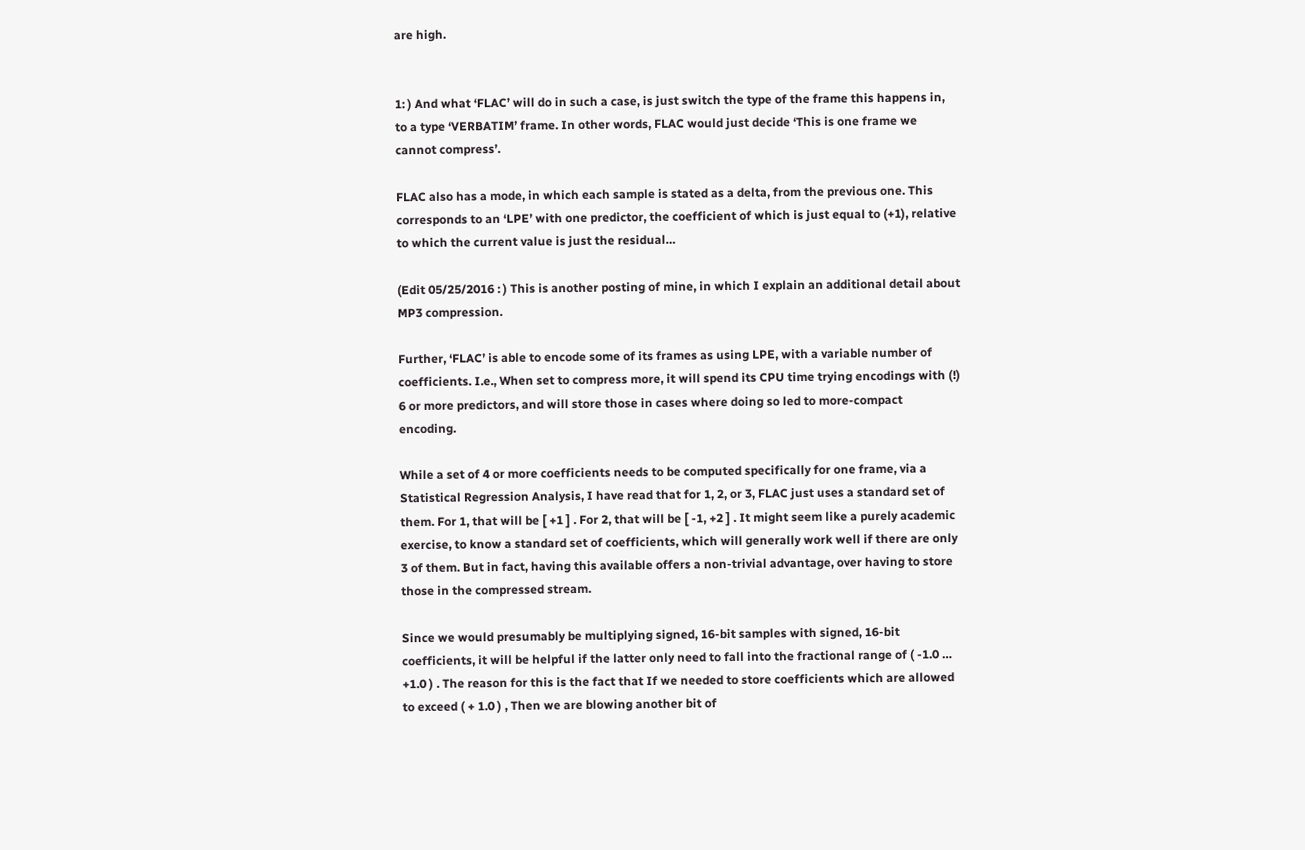are high.


1: ) And what ‘FLAC’ will do in such a case, is just switch the type of the frame this happens in, to a type ‘VERBATIM’ frame. In other words, FLAC would just decide ‘This is one frame we cannot compress’.

FLAC also has a mode, in which each sample is stated as a delta, from the previous one. This corresponds to an ‘LPE’ with one predictor, the coefficient of which is just equal to (+1), relative to which the current value is just the residual…

(Edit 05/25/2016 : ) This is another posting of mine, in which I explain an additional detail about MP3 compression.

Further, ‘FLAC’ is able to encode some of its frames as using LPE, with a variable number of coefficients. I.e., When set to compress more, it will spend its CPU time trying encodings with (!) 6 or more predictors, and will store those in cases where doing so led to more-compact encoding.

While a set of 4 or more coefficients needs to be computed specifically for one frame, via a Statistical Regression Analysis, I have read that for 1, 2, or 3, FLAC just uses a standard set of them. For 1, that will be [ +1 ] . For 2, that will be [ -1, +2 ] . It might seem like a purely academic exercise, to know a standard set of coefficients, which will generally work well if there are only 3 of them. But in fact, having this available offers a non-trivial advantage, over having to store those in the compressed stream.

Since we would presumably be multiplying signed, 16-bit samples with signed, 16-bit coefficients, it will be helpful if the latter only need to fall into the fractional range of ( -1.0 … +1.0 ) . The reason for this is the fact that If we needed to store coefficients which are allowed to exceed ( + 1.0 ) , Then we are blowing another bit of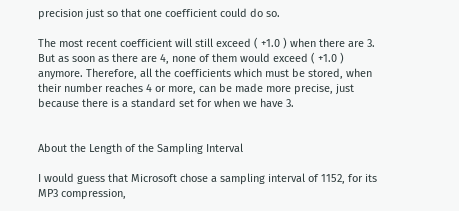precision just so that one coefficient could do so.

The most recent coefficient will still exceed ( +1.0 ) when there are 3. But as soon as there are 4, none of them would exceed ( +1.0 ) anymore. Therefore, all the coefficients which must be stored, when their number reaches 4 or more, can be made more precise, just because there is a standard set for when we have 3.


About the Length of the Sampling Interval

I would guess that Microsoft chose a sampling interval of 1152, for its MP3 compression,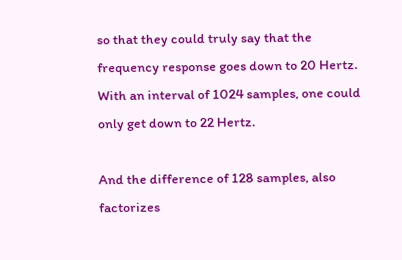so that they could truly say that the frequency response goes down to 20 Hertz. With an interval of 1024 samples, one could only get down to 22 Hertz.

And the difference of 128 samples, also factorizes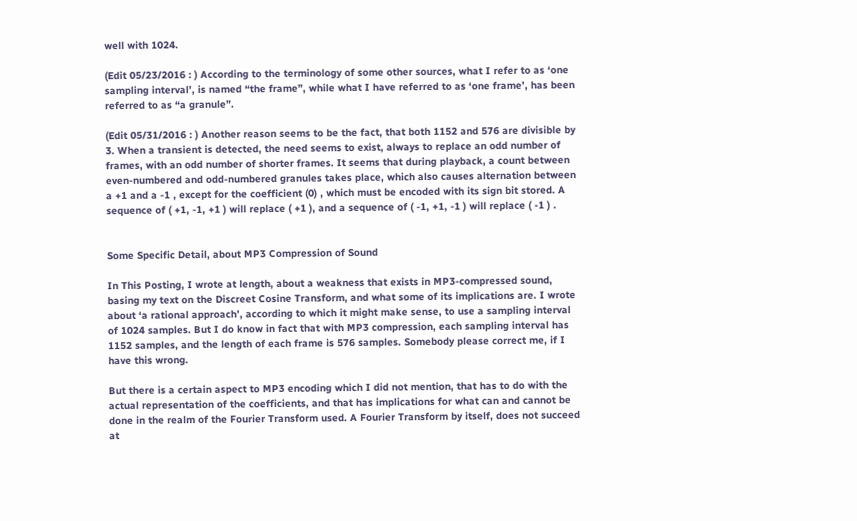well with 1024.

(Edit 05/23/2016 : ) According to the terminology of some other sources, what I refer to as ‘one sampling interval’, is named “the frame”, while what I have referred to as ‘one frame’, has been referred to as “a granule”.

(Edit 05/31/2016 : ) Another reason seems to be the fact, that both 1152 and 576 are divisible by 3. When a transient is detected, the need seems to exist, always to replace an odd number of frames, with an odd number of shorter frames. It seems that during playback, a count between even-numbered and odd-numbered granules takes place, which also causes alternation between a +1 and a -1 , except for the coefficient (0) , which must be encoded with its sign bit stored. A sequence of ( +1, -1, +1 ) will replace ( +1 ), and a sequence of ( -1, +1, -1 ) will replace ( -1 ) .


Some Specific Detail, about MP3 Compression of Sound

In This Posting, I wrote at length, about a weakness that exists in MP3-compressed sound, basing my text on the Discreet Cosine Transform, and what some of its implications are. I wrote about ‘a rational approach’, according to which it might make sense, to use a sampling interval of 1024 samples. But I do know in fact that with MP3 compression, each sampling interval has 1152 samples, and the length of each frame is 576 samples. Somebody please correct me, if I have this wrong.

But there is a certain aspect to MP3 encoding which I did not mention, that has to do with the actual representation of the coefficients, and that has implications for what can and cannot be done in the realm of the Fourier Transform used. A Fourier Transform by itself, does not succeed at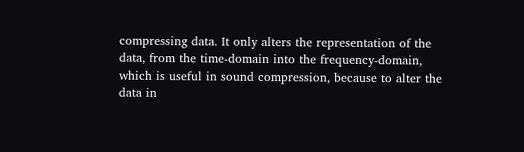compressing data. It only alters the representation of the data, from the time-domain into the frequency-domain, which is useful in sound compression, because to alter the data in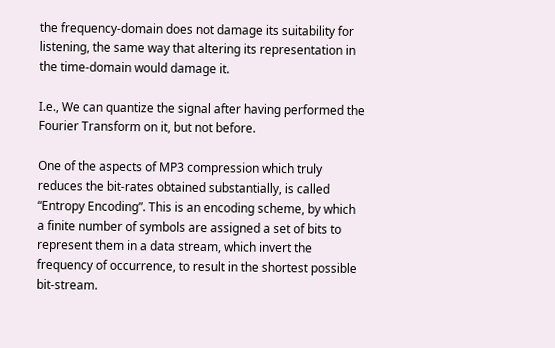the frequency-domain does not damage its suitability for listening, the same way that altering its representation in the time-domain would damage it.

I.e., We can quantize the signal after having performed the Fourier Transform on it, but not before.

One of the aspects of MP3 compression which truly reduces the bit-rates obtained substantially, is called “Entropy Encoding”. This is an encoding scheme, by which a finite number of symbols are assigned a set of bits to represent them in a data stream, which invert the frequency of occurrence, to result in the shortest possible bit-stream.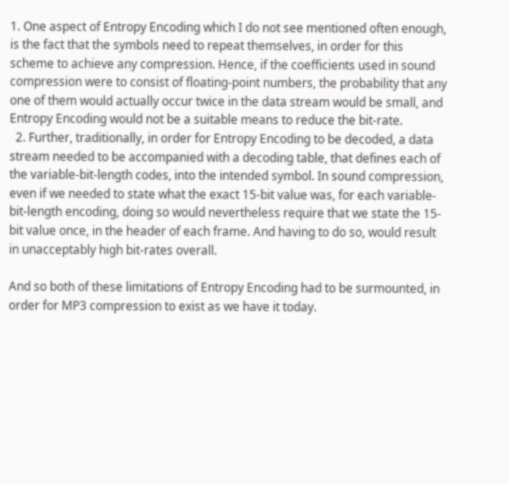1. One aspect of Entropy Encoding which I do not see mentioned often enough, is the fact that the symbols need to repeat themselves, in order for this scheme to achieve any compression. Hence, if the coefficients used in sound compression were to consist of floating-point numbers, the probability that any one of them would actually occur twice in the data stream would be small, and  Entropy Encoding would not be a suitable means to reduce the bit-rate.
  2. Further, traditionally, in order for Entropy Encoding to be decoded, a data stream needed to be accompanied with a decoding table, that defines each of the variable-bit-length codes, into the intended symbol. In sound compression, even if we needed to state what the exact 15-bit value was, for each variable-bit-length encoding, doing so would nevertheless require that we state the 15-bit value once, in the header of each frame. And having to do so, would result in unacceptably high bit-rates overall.

And so both of these limitations of Entropy Encoding had to be surmounted, in order for MP3 compression to exist as we have it today.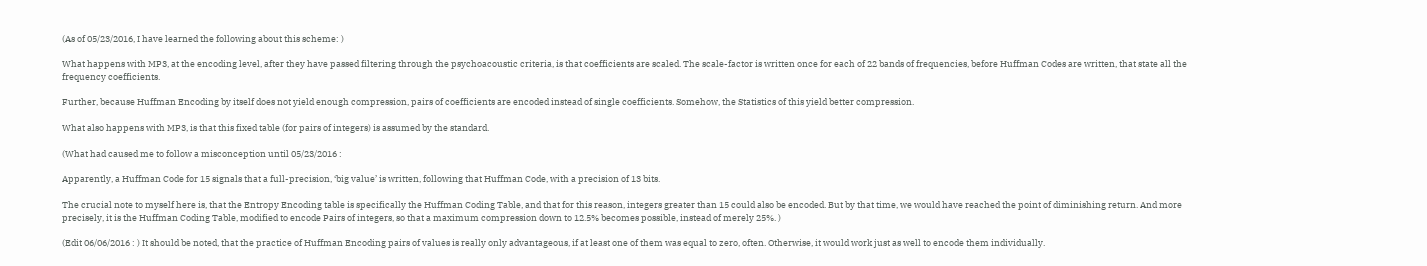(As of 05/23/2016, I have learned the following about this scheme: )

What happens with MP3, at the encoding level, after they have passed filtering through the psychoacoustic criteria, is that coefficients are scaled. The scale-factor is written once for each of 22 bands of frequencies, before Huffman Codes are written, that state all the frequency coefficients.

Further, because Huffman Encoding by itself does not yield enough compression, pairs of coefficients are encoded instead of single coefficients. Somehow, the Statistics of this yield better compression.

What also happens with MP3, is that this fixed table (for pairs of integers) is assumed by the standard.

(What had caused me to follow a misconception until 05/23/2016 :

Apparently, a Huffman Code for 15 signals that a full-precision, ‘big value’ is written, following that Huffman Code, with a precision of 13 bits.

The crucial note to myself here is, that the Entropy Encoding table is specifically the Huffman Coding Table, and that for this reason, integers greater than 15 could also be encoded. But by that time, we would have reached the point of diminishing return. And more precisely, it is the Huffman Coding Table, modified to encode Pairs of integers, so that a maximum compression down to 12.5% becomes possible, instead of merely 25%. )

(Edit 06/06/2016 : ) It should be noted, that the practice of Huffman Encoding pairs of values is really only advantageous, if at least one of them was equal to zero, often. Otherwise, it would work just as well to encode them individually.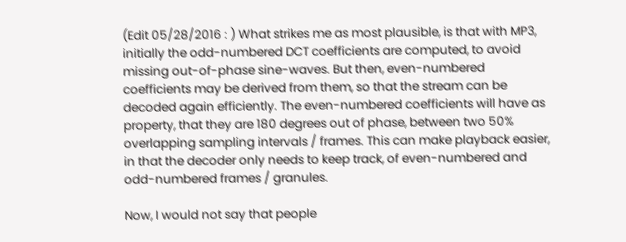(Edit 05/28/2016 : ) What strikes me as most plausible, is that with MP3, initially the odd-numbered DCT coefficients are computed, to avoid missing out-of-phase sine-waves. But then, even-numbered coefficients may be derived from them, so that the stream can be decoded again efficiently. The even-numbered coefficients will have as property, that they are 180 degrees out of phase, between two 50% overlapping sampling intervals / frames. This can make playback easier, in that the decoder only needs to keep track, of even-numbered and odd-numbered frames / granules.

Now, I would not say that people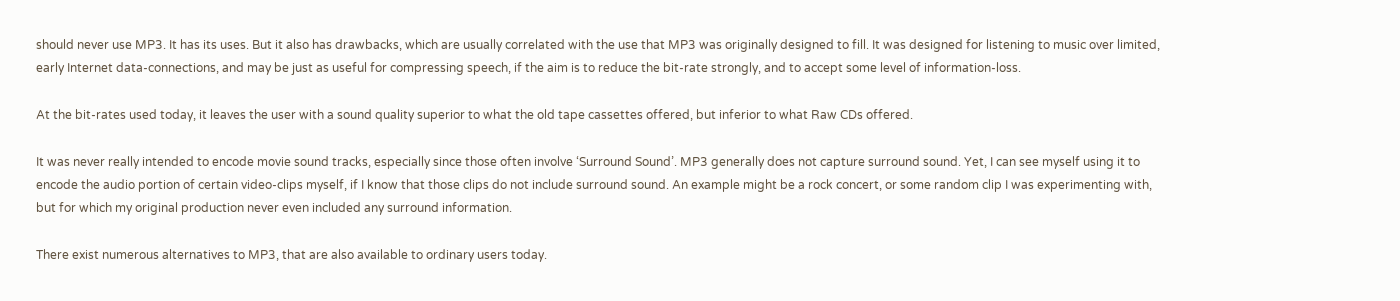should never use MP3. It has its uses. But it also has drawbacks, which are usually correlated with the use that MP3 was originally designed to fill. It was designed for listening to music over limited, early Internet data-connections, and may be just as useful for compressing speech, if the aim is to reduce the bit-rate strongly, and to accept some level of information-loss.

At the bit-rates used today, it leaves the user with a sound quality superior to what the old tape cassettes offered, but inferior to what Raw CDs offered.

It was never really intended to encode movie sound tracks, especially since those often involve ‘Surround Sound’. MP3 generally does not capture surround sound. Yet, I can see myself using it to encode the audio portion of certain video-clips myself, if I know that those clips do not include surround sound. An example might be a rock concert, or some random clip I was experimenting with, but for which my original production never even included any surround information.

There exist numerous alternatives to MP3, that are also available to ordinary users today.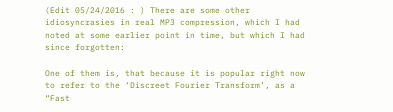(Edit 05/24/2016 : ) There are some other idiosyncrasies in real MP3 compression, which I had noted at some earlier point in time, but which I had since forgotten:

One of them is, that because it is popular right now to refer to the ‘Discreet Fourier Transform’, as a “Fast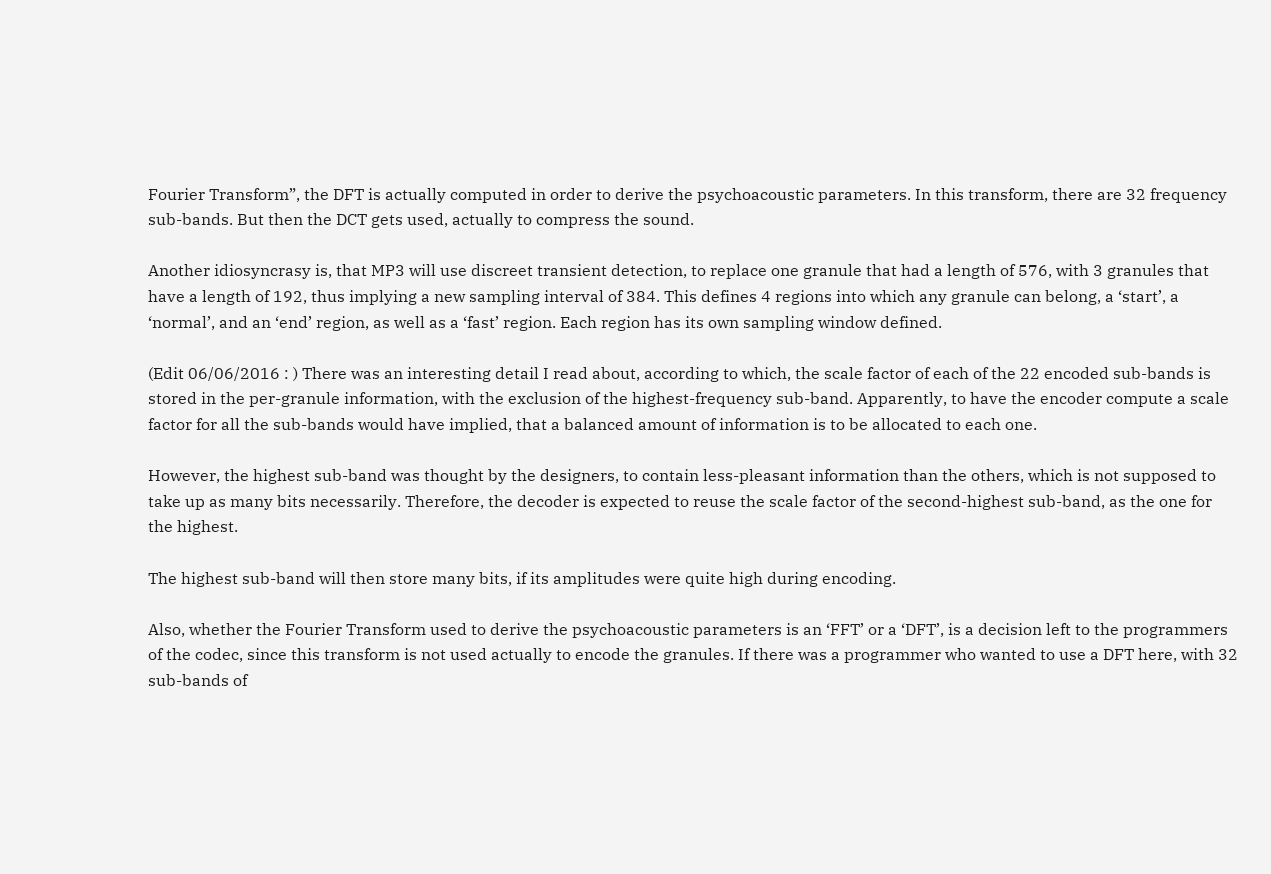Fourier Transform”, the DFT is actually computed in order to derive the psychoacoustic parameters. In this transform, there are 32 frequency sub-bands. But then the DCT gets used, actually to compress the sound.

Another idiosyncrasy is, that MP3 will use discreet transient detection, to replace one granule that had a length of 576, with 3 granules that have a length of 192, thus implying a new sampling interval of 384. This defines 4 regions into which any granule can belong, a ‘start’, a ‘normal’, and an ‘end’ region, as well as a ‘fast’ region. Each region has its own sampling window defined.

(Edit 06/06/2016 : ) There was an interesting detail I read about, according to which, the scale factor of each of the 22 encoded sub-bands is stored in the per-granule information, with the exclusion of the highest-frequency sub-band. Apparently, to have the encoder compute a scale factor for all the sub-bands would have implied, that a balanced amount of information is to be allocated to each one.

However, the highest sub-band was thought by the designers, to contain less-pleasant information than the others, which is not supposed to take up as many bits necessarily. Therefore, the decoder is expected to reuse the scale factor of the second-highest sub-band, as the one for the highest.

The highest sub-band will then store many bits, if its amplitudes were quite high during encoding.

Also, whether the Fourier Transform used to derive the psychoacoustic parameters is an ‘FFT’ or a ‘DFT’, is a decision left to the programmers of the codec, since this transform is not used actually to encode the granules. If there was a programmer who wanted to use a DFT here, with 32 sub-bands of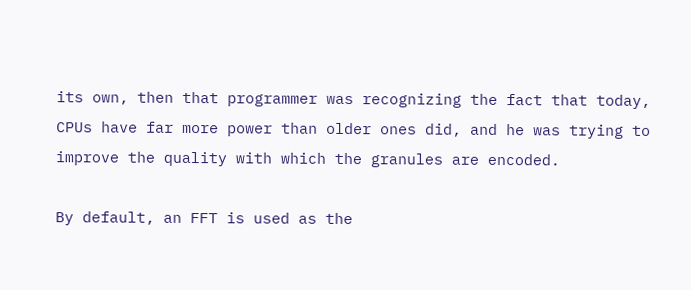its own, then that programmer was recognizing the fact that today, CPUs have far more power than older ones did, and he was trying to improve the quality with which the granules are encoded.

By default, an FFT is used as the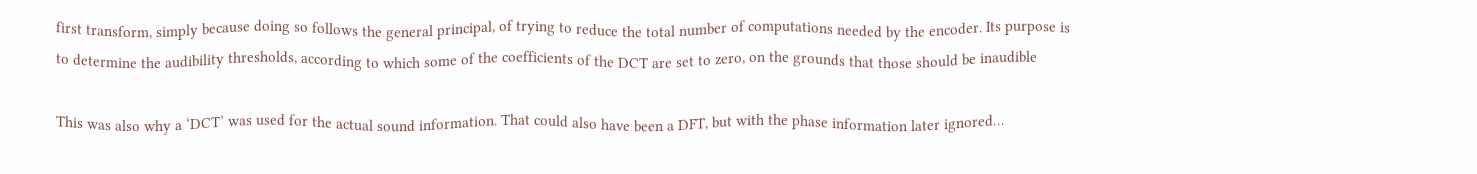first transform, simply because doing so follows the general principal, of trying to reduce the total number of computations needed by the encoder. Its purpose is to determine the audibility thresholds, according to which some of the coefficients of the DCT are set to zero, on the grounds that those should be inaudible

This was also why a ‘DCT’ was used for the actual sound information. That could also have been a DFT, but with the phase information later ignored…